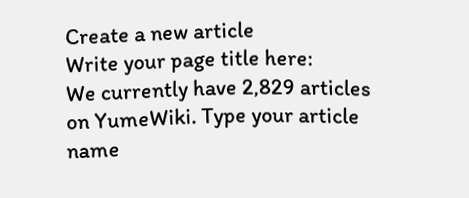Create a new article
Write your page title here:
We currently have 2,829 articles on YumeWiki. Type your article name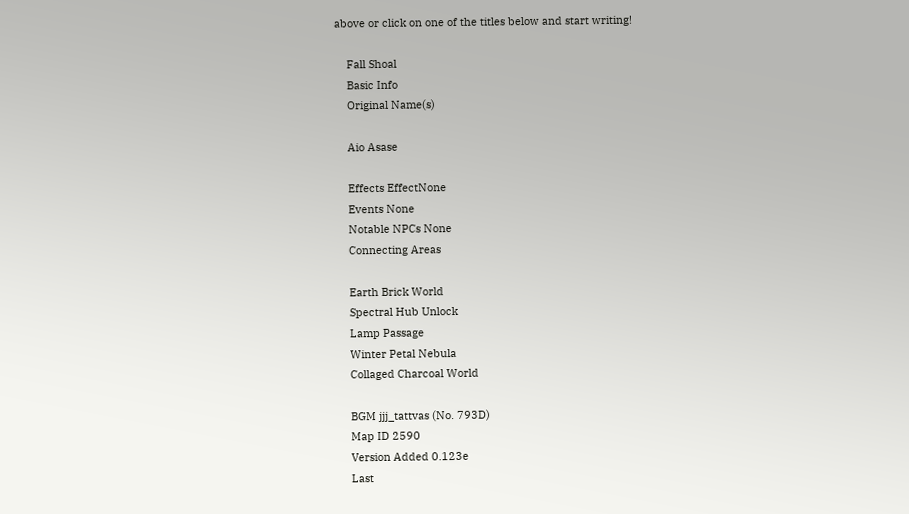above or click on one of the titles below and start writing!

    Fall Shoal
    Basic Info
    Original Name(s)

    Aio Asase

    Effects EffectNone
    Events None
    Notable NPCs None
    Connecting Areas

    Earth Brick World
    Spectral Hub Unlock
    Lamp Passage
    Winter Petal Nebula
    Collaged Charcoal World

    BGM jjj_tattvas (No. 793D)
    Map ID 2590
    Version Added 0.123e
    Last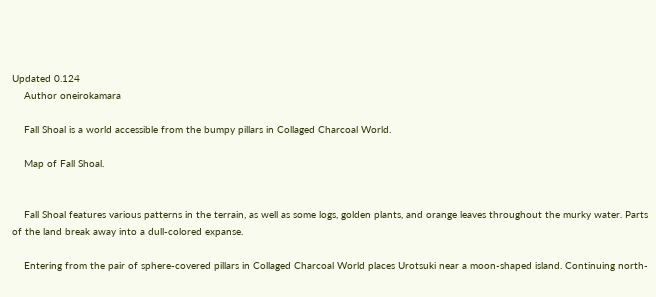Updated 0.124
    Author oneirokamara

    Fall Shoal is a world accessible from the bumpy pillars in Collaged Charcoal World.

    Map of Fall Shoal.


    Fall Shoal features various patterns in the terrain, as well as some logs, golden plants, and orange leaves throughout the murky water. Parts of the land break away into a dull-colored expanse.

    Entering from the pair of sphere-covered pillars in Collaged Charcoal World places Urotsuki near a moon-shaped island. Continuing north-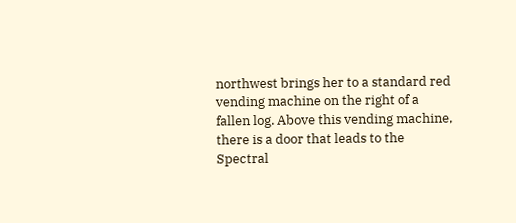northwest brings her to a standard red vending machine on the right of a fallen log. Above this vending machine, there is a door that leads to the Spectral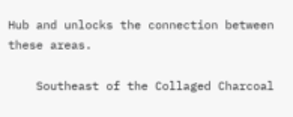Hub and unlocks the connection between these areas.

    Southeast of the Collaged Charcoal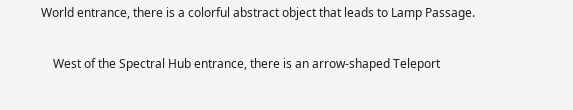World entrance, there is a colorful abstract object that leads to Lamp Passage.

    West of the Spectral Hub entrance, there is an arrow-shaped Teleport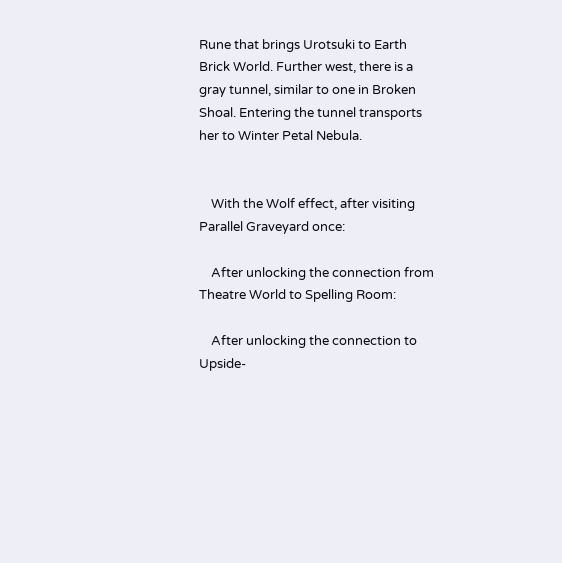Rune that brings Urotsuki to Earth Brick World. Further west, there is a gray tunnel, similar to one in Broken Shoal. Entering the tunnel transports her to Winter Petal Nebula.


    With the Wolf effect, after visiting Parallel Graveyard once:

    After unlocking the connection from Theatre World to Spelling Room:

    After unlocking the connection to Upside-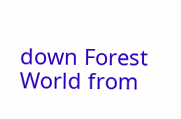down Forest World from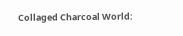Collaged Charcoal World: